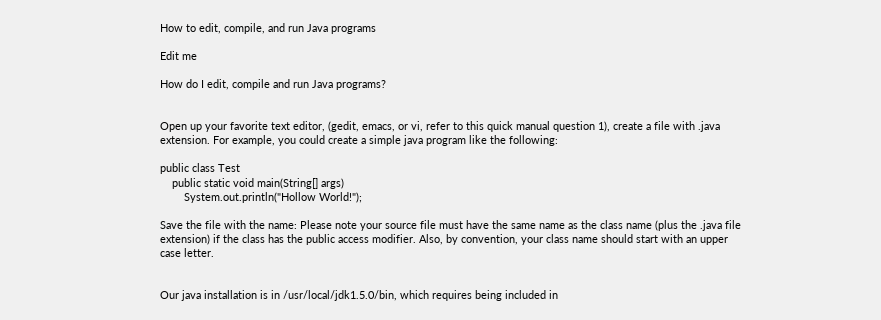How to edit, compile, and run Java programs

Edit me

How do I edit, compile and run Java programs?


Open up your favorite text editor, (gedit, emacs, or vi, refer to this quick manual question 1), create a file with .java extension. For example, you could create a simple java program like the following:

public class Test
    public static void main(String[] args)
        System.out.println("Hollow World!");

Save the file with the name: Please note your source file must have the same name as the class name (plus the .java file extension) if the class has the public access modifier. Also, by convention, your class name should start with an upper case letter.


Our java installation is in /usr/local/jdk1.5.0/bin, which requires being included in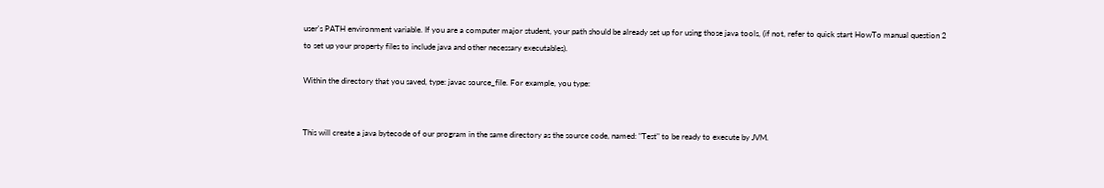user's PATH environment variable. If you are a computer major student, your path should be already set up for using those java tools, (if not, refer to quick start HowTo manual question 2 to set up your property files to include java and other necessary executables).

Within the directory that you saved, type: javac source_file. For example, you type:


This will create a java bytecode of our program in the same directory as the source code, named: "Test" to be ready to execute by JVM.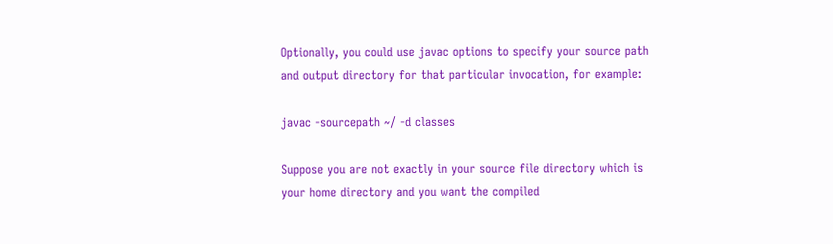Optionally, you could use javac options to specify your source path and output directory for that particular invocation, for example:

javac -sourcepath ~/ -d classes

Suppose you are not exactly in your source file directory which is your home directory and you want the compiled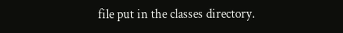file put in the classes directory.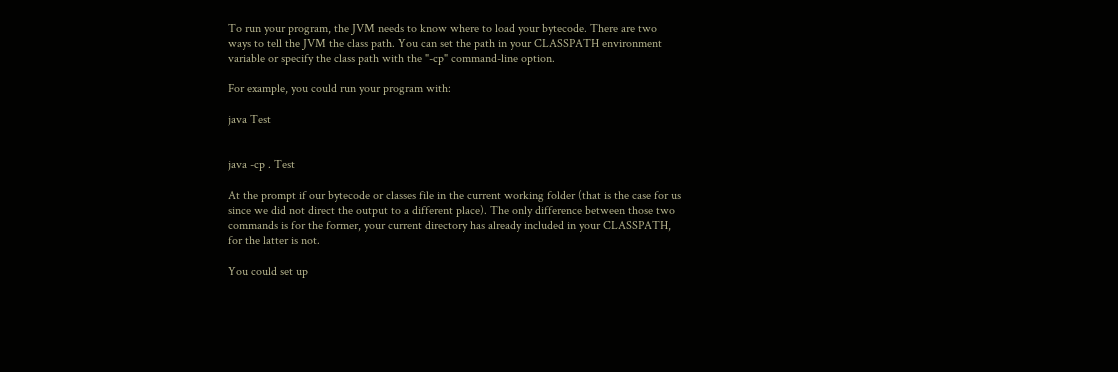To run your program, the JVM needs to know where to load your bytecode. There are two ways to tell the JVM the class path. You can set the path in your CLASSPATH environment variable or specify the class path with the "-cp" command-line option.

For example, you could run your program with:

java Test


java -cp . Test

At the prompt if our bytecode or classes file in the current working folder (that is the case for us since we did not direct the output to a different place). The only difference between those two commands is for the former, your current directory has already included in your CLASSPATH, for the latter is not.

You could set up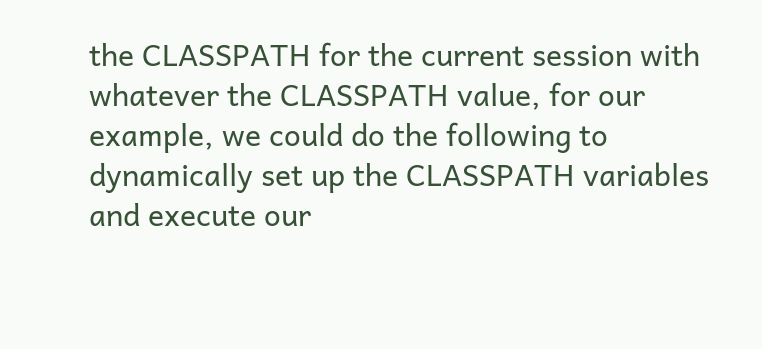the CLASSPATH for the current session with whatever the CLASSPATH value, for our example, we could do the following to dynamically set up the CLASSPATH variables and execute our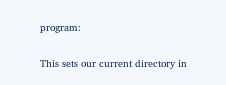program:


This sets our current directory in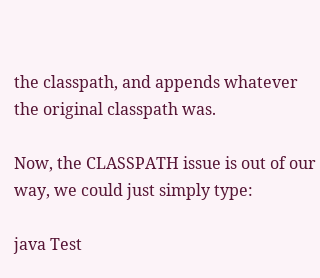the classpath, and appends whatever the original classpath was.

Now, the CLASSPATH issue is out of our way, we could just simply type:

java Test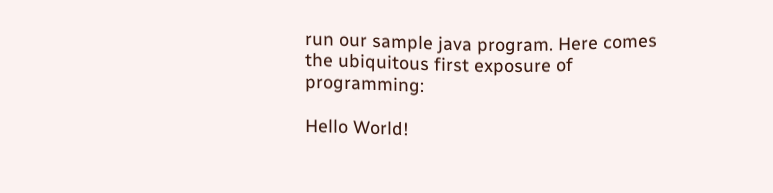run our sample java program. Here comes the ubiquitous first exposure of programming:

Hello World!